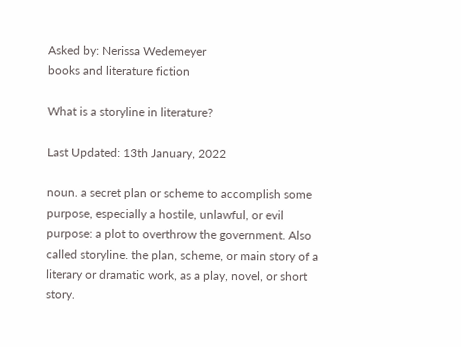Asked by: Nerissa Wedemeyer
books and literature fiction

What is a storyline in literature?

Last Updated: 13th January, 2022

noun. a secret plan or scheme to accomplish some purpose, especially a hostile, unlawful, or evil purpose: a plot to overthrow the government. Also called storyline. the plan, scheme, or main story of a literary or dramatic work, as a play, novel, or short story.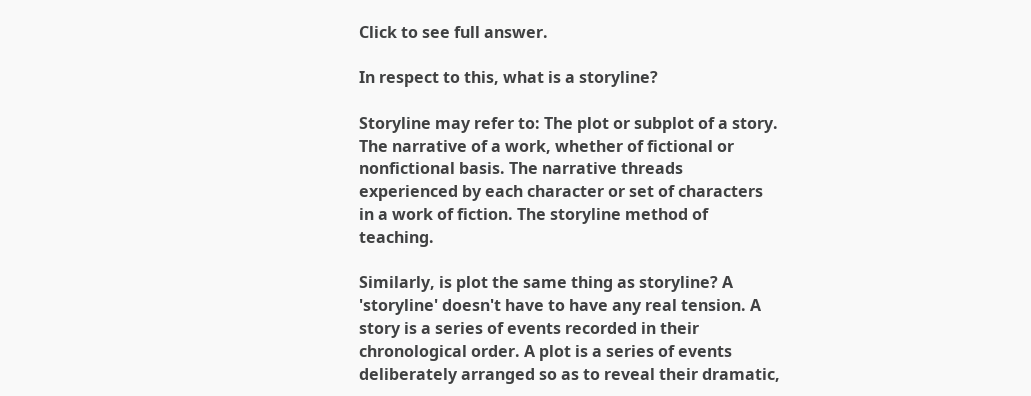Click to see full answer.

In respect to this, what is a storyline?

Storyline may refer to: The plot or subplot of a story. The narrative of a work, whether of fictional or nonfictional basis. The narrative threads experienced by each character or set of characters in a work of fiction. The storyline method of teaching.

Similarly, is plot the same thing as storyline? A 'storyline' doesn't have to have any real tension. A story is a series of events recorded in their chronological order. A plot is a series of events deliberately arranged so as to reveal their dramatic,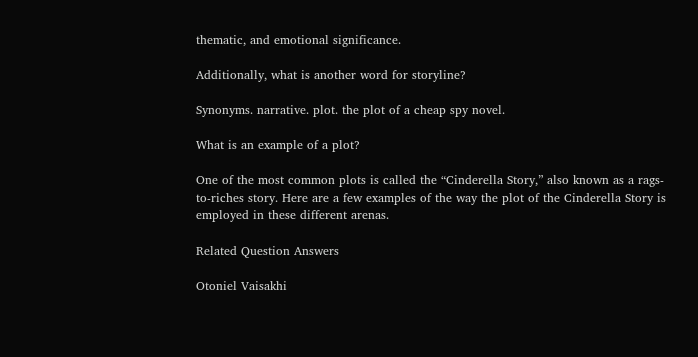thematic, and emotional significance.

Additionally, what is another word for storyline?

Synonyms. narrative. plot. the plot of a cheap spy novel.

What is an example of a plot?

One of the most common plots is called the “Cinderella Story,” also known as a rags-to-riches story. Here are a few examples of the way the plot of the Cinderella Story is employed in these different arenas.

Related Question Answers

Otoniel Vaisakhi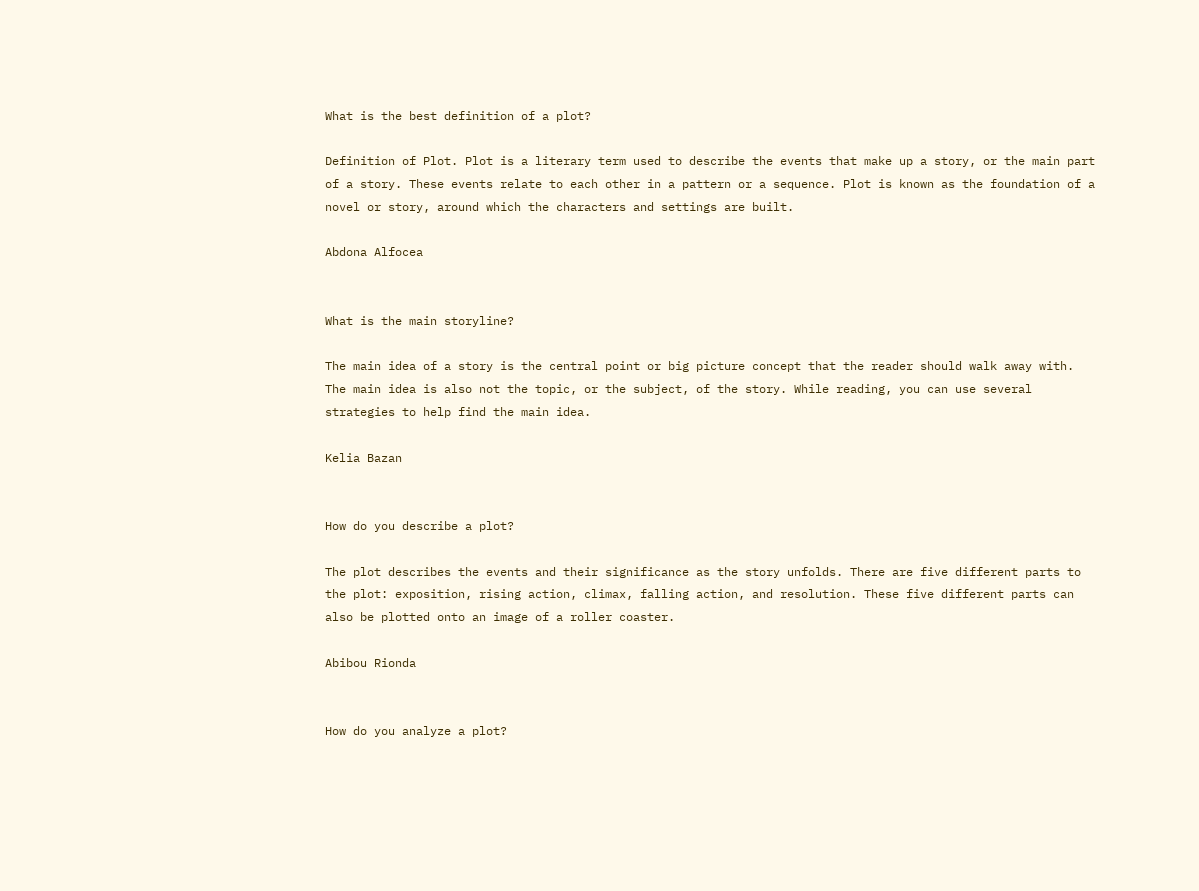What is the best definition of a plot?

Definition of Plot. Plot is a literary term used to describe the events that make up a story, or the main part of a story. These events relate to each other in a pattern or a sequence. Plot is known as the foundation of a novel or story, around which the characters and settings are built.

Abdona Alfocea


What is the main storyline?

The main idea of a story is the central point or big picture concept that the reader should walk away with. The main idea is also not the topic, or the subject, of the story. While reading, you can use several strategies to help find the main idea.

Kelia Bazan


How do you describe a plot?

The plot describes the events and their significance as the story unfolds. There are five different parts to the plot: exposition, rising action, climax, falling action, and resolution. These five different parts can also be plotted onto an image of a roller coaster.

Abibou Rionda


How do you analyze a plot?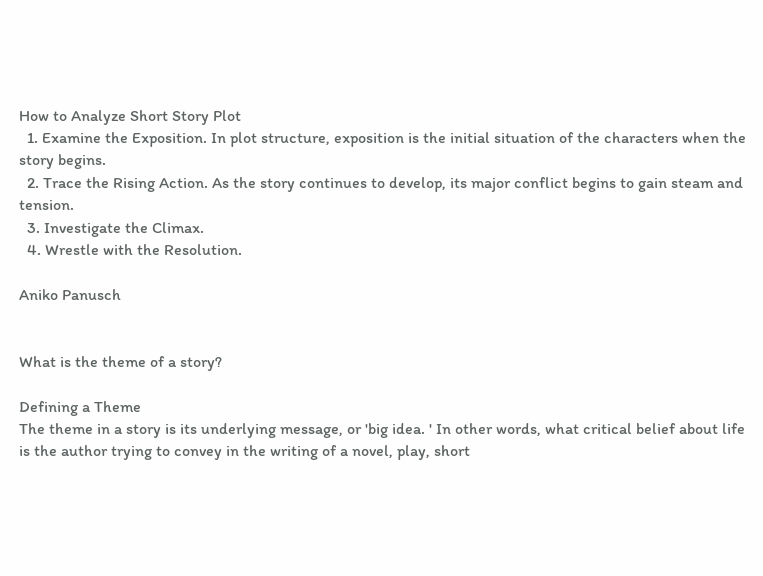How to Analyze Short Story Plot
  1. Examine the Exposition. In plot structure, exposition is the initial situation of the characters when the story begins.
  2. Trace the Rising Action. As the story continues to develop, its major conflict begins to gain steam and tension.
  3. Investigate the Climax.
  4. Wrestle with the Resolution.

Aniko Panusch


What is the theme of a story?

Defining a Theme
The theme in a story is its underlying message, or 'big idea. ' In other words, what critical belief about life is the author trying to convey in the writing of a novel, play, short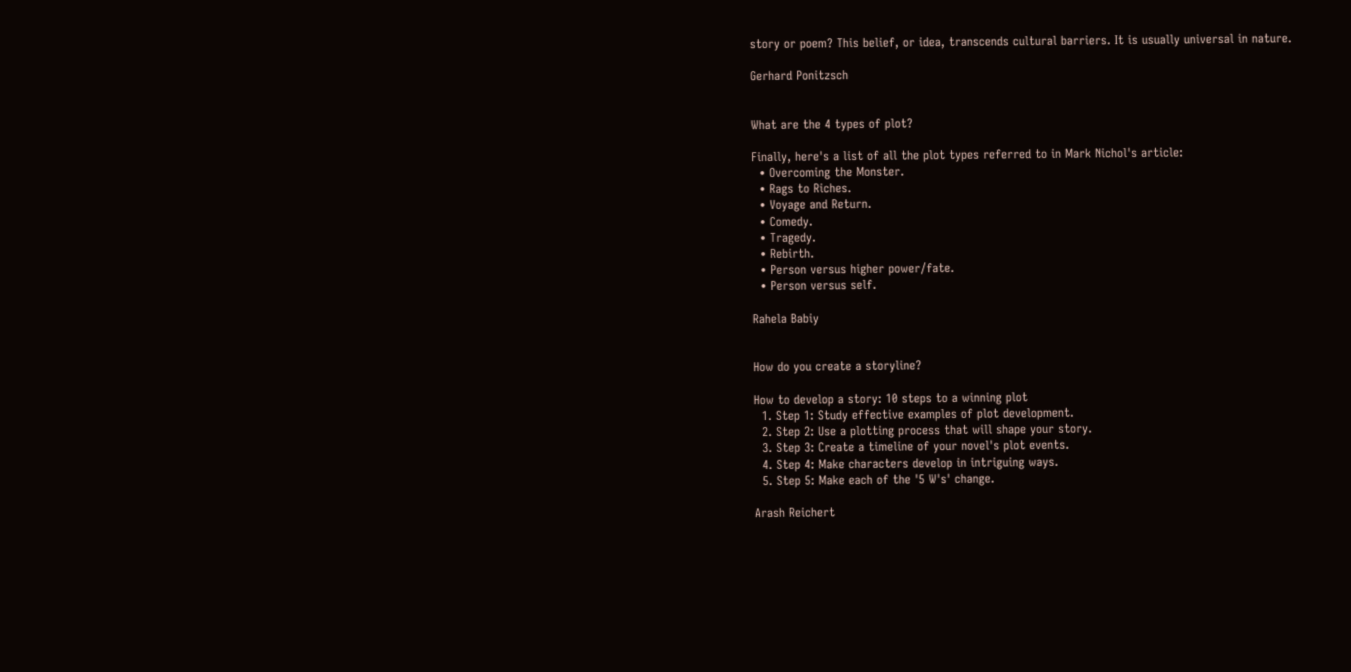story or poem? This belief, or idea, transcends cultural barriers. It is usually universal in nature.

Gerhard Ponitzsch


What are the 4 types of plot?

Finally, here's a list of all the plot types referred to in Mark Nichol's article:
  • Overcoming the Monster.
  • Rags to Riches.
  • Voyage and Return.
  • Comedy.
  • Tragedy.
  • Rebirth.
  • Person versus higher power/fate.
  • Person versus self.

Rahela Babiy


How do you create a storyline?

How to develop a story: 10 steps to a winning plot
  1. Step 1: Study effective examples of plot development.
  2. Step 2: Use a plotting process that will shape your story.
  3. Step 3: Create a timeline of your novel's plot events.
  4. Step 4: Make characters develop in intriguing ways.
  5. Step 5: Make each of the '5 W's' change.

Arash Reichert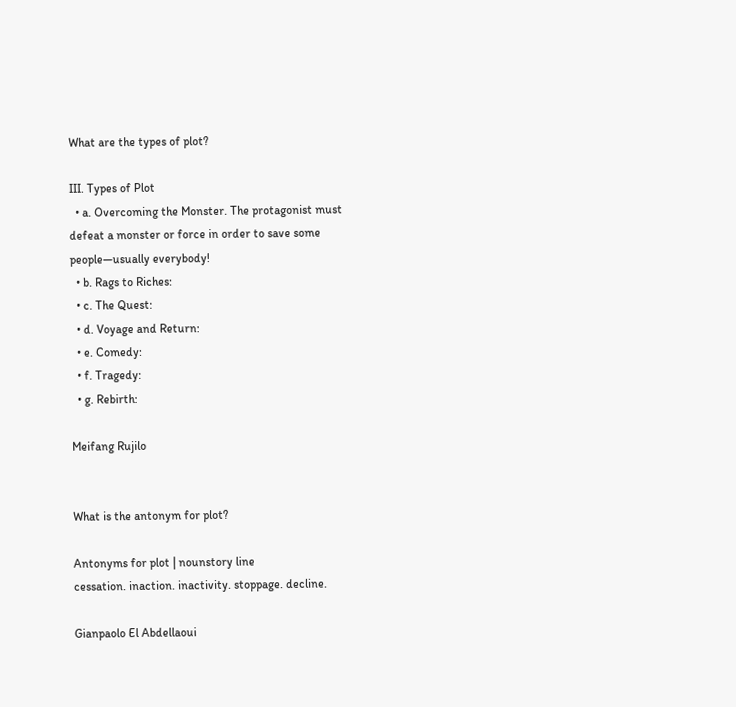What are the types of plot?

III. Types of Plot
  • a. Overcoming the Monster. The protagonist must defeat a monster or force in order to save some people—usually everybody!
  • b. Rags to Riches:
  • c. The Quest:
  • d. Voyage and Return:
  • e. Comedy:
  • f. Tragedy:
  • g. Rebirth:

Meifang Rujilo


What is the antonym for plot?

Antonyms for plot | nounstory line
cessation. inaction. inactivity. stoppage. decline.

Gianpaolo El Abdellaoui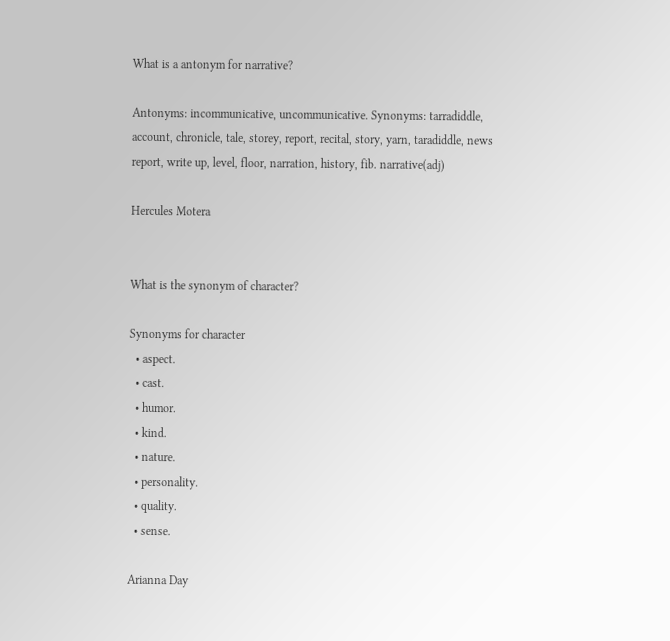What is a antonym for narrative?

Antonyms: incommunicative, uncommunicative. Synonyms: tarradiddle, account, chronicle, tale, storey, report, recital, story, yarn, taradiddle, news report, write up, level, floor, narration, history, fib. narrative(adj)

Hercules Motera


What is the synonym of character?

Synonyms for character
  • aspect.
  • cast.
  • humor.
  • kind.
  • nature.
  • personality.
  • quality.
  • sense.

Arianna Day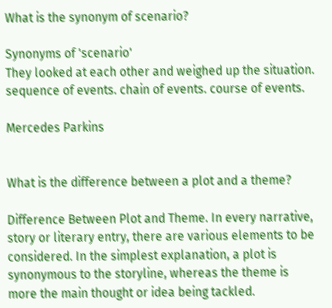What is the synonym of scenario?

Synonyms of 'scenario'
They looked at each other and weighed up the situation. sequence of events. chain of events. course of events.

Mercedes Parkins


What is the difference between a plot and a theme?

Difference Between Plot and Theme. In every narrative, story or literary entry, there are various elements to be considered. In the simplest explanation, a plot is synonymous to the storyline, whereas the theme is more the main thought or idea being tackled.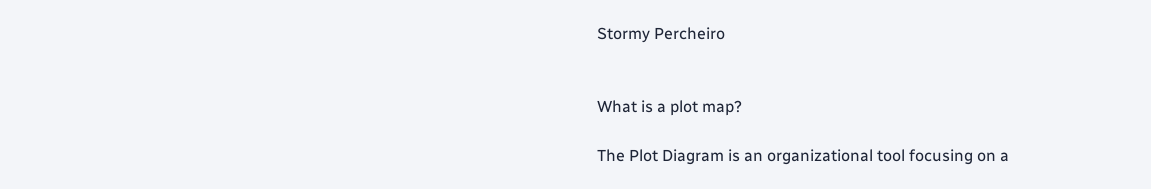Stormy Percheiro


What is a plot map?

The Plot Diagram is an organizational tool focusing on a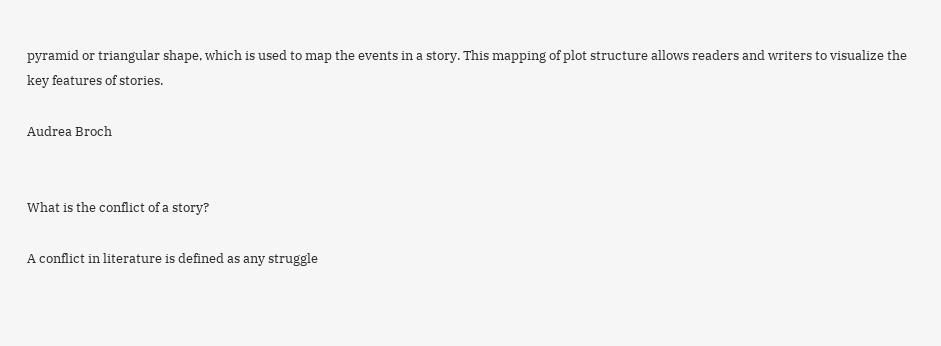pyramid or triangular shape, which is used to map the events in a story. This mapping of plot structure allows readers and writers to visualize the key features of stories.

Audrea Broch


What is the conflict of a story?

A conflict in literature is defined as any struggle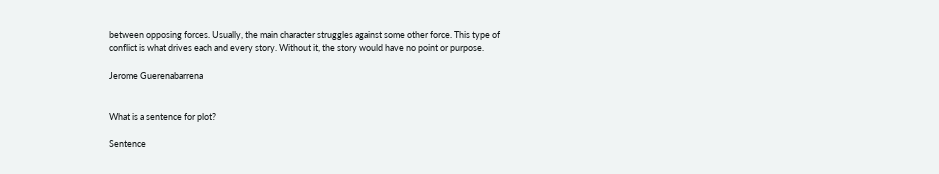between opposing forces. Usually, the main character struggles against some other force. This type of conflict is what drives each and every story. Without it, the story would have no point or purpose.

Jerome Guerenabarrena


What is a sentence for plot?

Sentence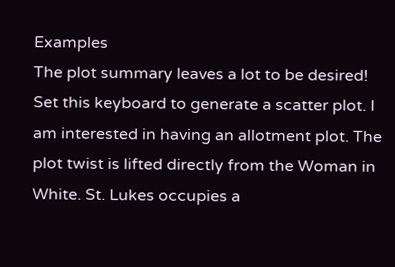Examples
The plot summary leaves a lot to be desired! Set this keyboard to generate a scatter plot. I am interested in having an allotment plot. The plot twist is lifted directly from the Woman in White. St. Lukes occupies a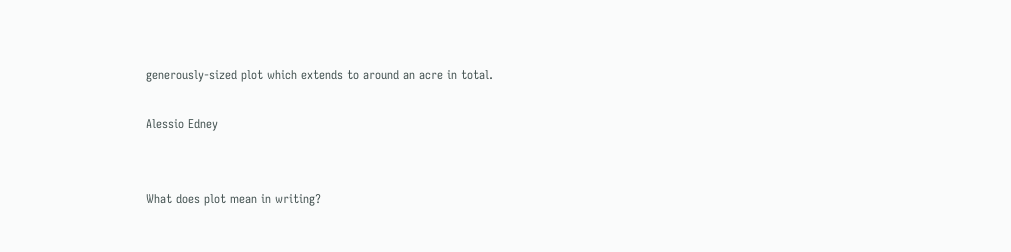generously-sized plot which extends to around an acre in total.

Alessio Edney


What does plot mean in writing?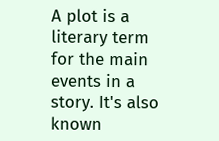A plot is a literary term for the main events in a story. It's also known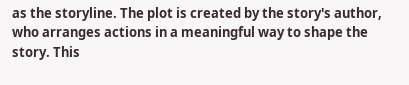as the storyline. The plot is created by the story's author, who arranges actions in a meaningful way to shape the story. This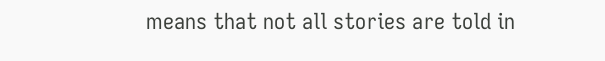means that not all stories are told in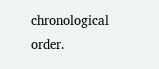chronological order.